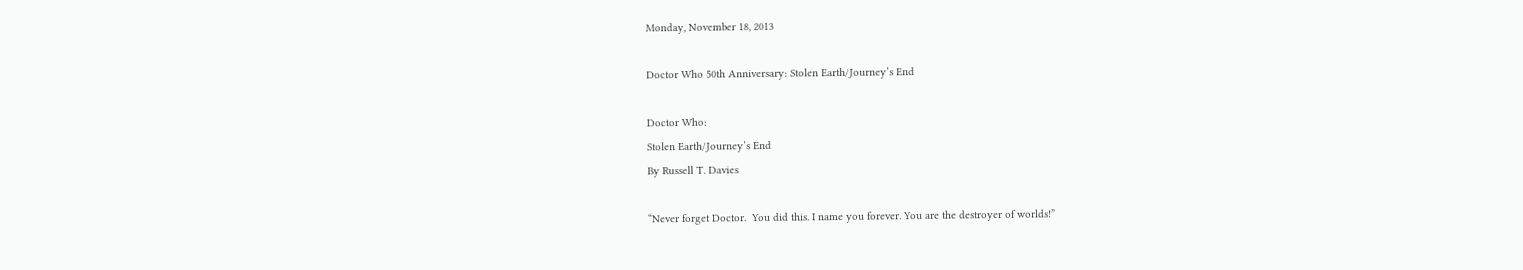Monday, November 18, 2013

Doctor Who 50th Anniversary: Stolen Earth/Journey’s End

Doctor Who:
Stolen Earth/Journey’s End
By Russell T. Davies

“Never forget Doctor.  You did this. I name you forever. You are the destroyer of worlds!”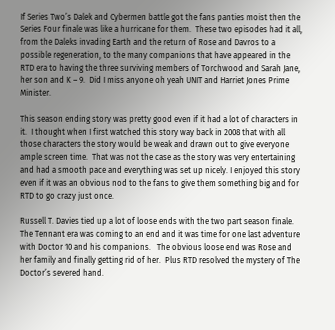If Series Two’s Dalek and Cybermen battle got the fans panties moist then the Series Four finale was like a hurricane for them.  These two episodes had it all, from the Daleks invading Earth and the return of Rose and Davros to a possible regeneration, to the many companions that have appeared in the RTD era to having the three surviving members of Torchwood and Sarah Jane, her son and K – 9.  Did I miss anyone oh yeah UNIT and Harriet Jones Prime Minister.

This season ending story was pretty good even if it had a lot of characters in it.  I thought when I first watched this story way back in 2008 that with all those characters the story would be weak and drawn out to give everyone ample screen time.  That was not the case as the story was very entertaining and had a smooth pace and everything was set up nicely. I enjoyed this story even if it was an obvious nod to the fans to give them something big and for RTD to go crazy just once.

Russell T. Davies tied up a lot of loose ends with the two part season finale.  The Tennant era was coming to an end and it was time for one last adventure with Doctor 10 and his companions.   The obvious loose end was Rose and her family and finally getting rid of her.  Plus RTD resolved the mystery of The Doctor’s severed hand.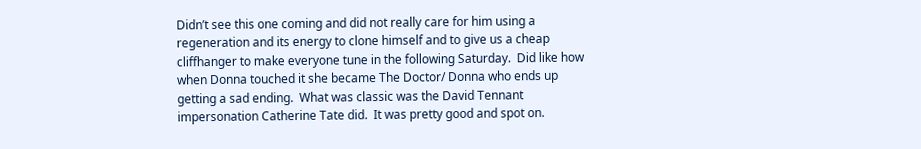Didn’t see this one coming and did not really care for him using a regeneration and its energy to clone himself and to give us a cheap cliffhanger to make everyone tune in the following Saturday.  Did like how when Donna touched it she became The Doctor/ Donna who ends up getting a sad ending.  What was classic was the David Tennant impersonation Catherine Tate did.  It was pretty good and spot on.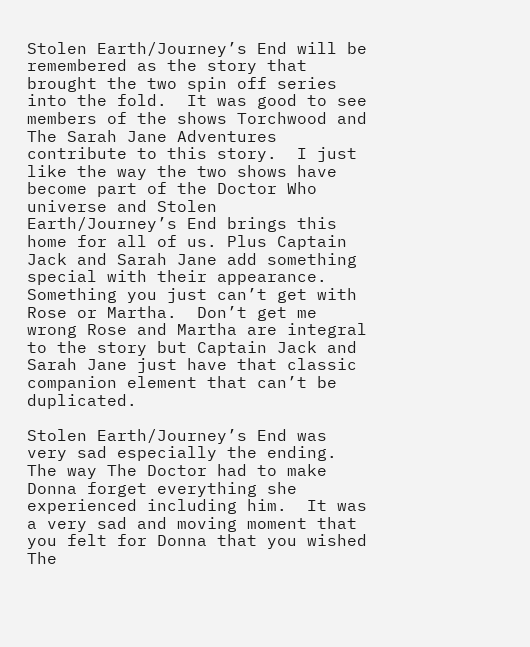Stolen Earth/Journey’s End will be remembered as the story that brought the two spin off series into the fold.  It was good to see members of the shows Torchwood and The Sarah Jane Adventures contribute to this story.  I just like the way the two shows have become part of the Doctor Who universe and Stolen Earth/Journey’s End brings this home for all of us. Plus Captain Jack and Sarah Jane add something special with their appearance.  Something you just can’t get with Rose or Martha.  Don’t get me wrong Rose and Martha are integral to the story but Captain Jack and Sarah Jane just have that classic companion element that can’t be duplicated.

Stolen Earth/Journey’s End was very sad especially the ending.  The way The Doctor had to make Donna forget everything she experienced including him.  It was a very sad and moving moment that you felt for Donna that you wished The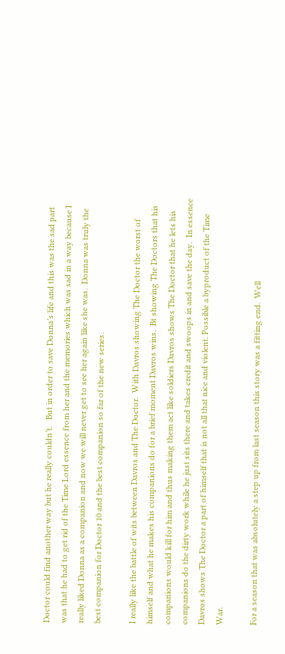Doctor could find another way but he really couldn’t.   But in order to save Donna’s life and this was the sad part was that he had to get rid of the Time Lord essence from her and the memories which was sad in a way because I really liked Donna as a companion and now we will never get to see her again like she was.  Donna was truly the best companion for Doctor 10 and the best companion so far of the new series.

I really like the battle of wits between Davros and The Doctor.  With Davros showing The Doctor the worst of himself and what he makes his companions do for a brief moment Davros wins.  Bt showing The Doctors that his companions would kill for him and thus making them act like soldiers Davros shows The Doctor that he lets his companions do the dirty work while he just sits there and takes credit and swoops in and save the day.  In essence Davros shows The Doctor a part of himself that is not all that nice and violent. Possible a byproduct of the Time War.

For a season that was absolutely a step up from last season this story was a fitting end.  Well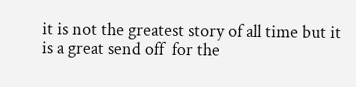it is not the greatest story of all time but it is a great send off  for the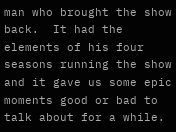man who brought the show back.  It had the elements of his four seasons running the show and it gave us some epic moments good or bad to talk about for a while.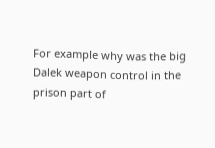For example why was the big Dalek weapon control in the prison part of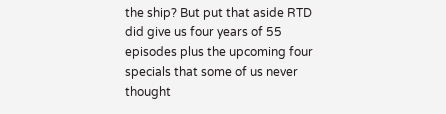the ship? But put that aside RTD did give us four years of 55 episodes plus the upcoming four specials that some of us never thought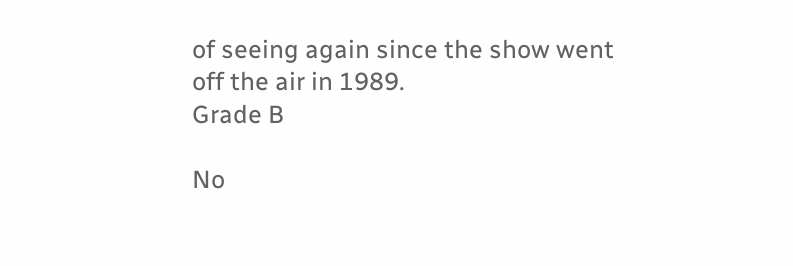of seeing again since the show went off the air in 1989.
Grade B

No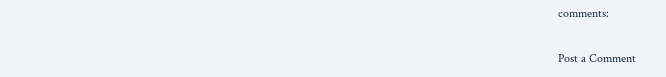comments:

Post a Comment